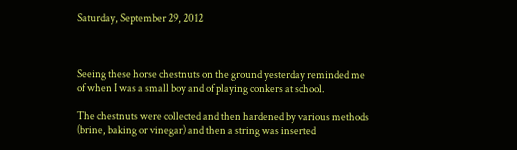Saturday, September 29, 2012



Seeing these horse chestnuts on the ground yesterday reminded me of when I was a small boy and of playing conkers at school.

The chestnuts were collected and then hardened by various methods (brine, baking or vinegar) and then a string was inserted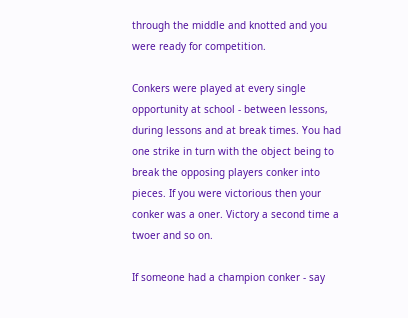through the middle and knotted and you were ready for competition.

Conkers were played at every single opportunity at school - between lessons, during lessons and at break times. You had one strike in turn with the object being to break the opposing players conker into pieces. If you were victorious then your conker was a oner. Victory a second time a twoer and so on.

If someone had a champion conker - say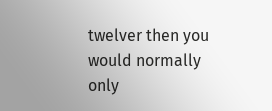twelver then you would normally only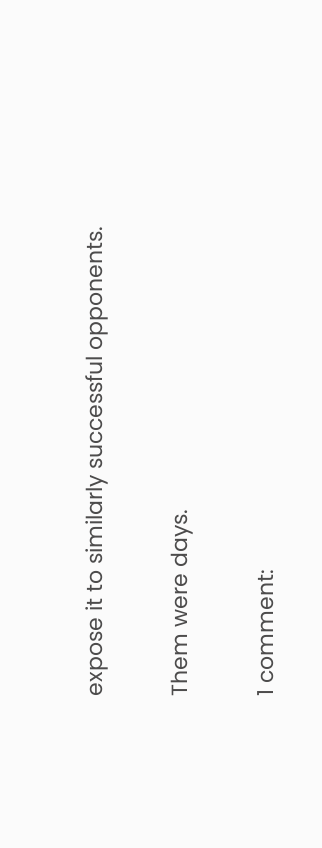expose it to similarly successful opponents.

Them were days.

1 comment: